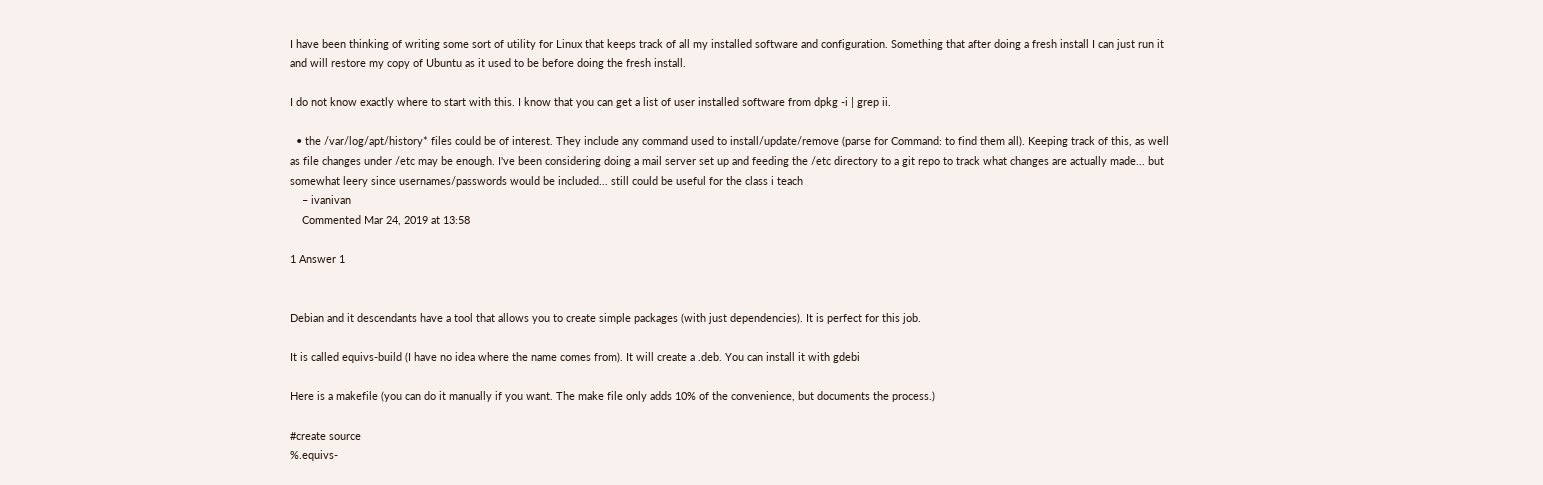I have been thinking of writing some sort of utility for Linux that keeps track of all my installed software and configuration. Something that after doing a fresh install I can just run it and will restore my copy of Ubuntu as it used to be before doing the fresh install.

I do not know exactly where to start with this. I know that you can get a list of user installed software from dpkg -i | grep ii.

  • the /var/log/apt/history* files could be of interest. They include any command used to install/update/remove (parse for Command: to find them all). Keeping track of this, as well as file changes under /etc may be enough. I've been considering doing a mail server set up and feeding the /etc directory to a git repo to track what changes are actually made... but somewhat leery since usernames/passwords would be included... still could be useful for the class i teach
    – ivanivan
    Commented Mar 24, 2019 at 13:58

1 Answer 1


Debian and it descendants have a tool that allows you to create simple packages (with just dependencies). It is perfect for this job.

It is called equivs-build (I have no idea where the name comes from). It will create a .deb. You can install it with gdebi

Here is a makefile (you can do it manually if you want. The make file only adds 10% of the convenience, but documents the process.)

#create source
%.equivs-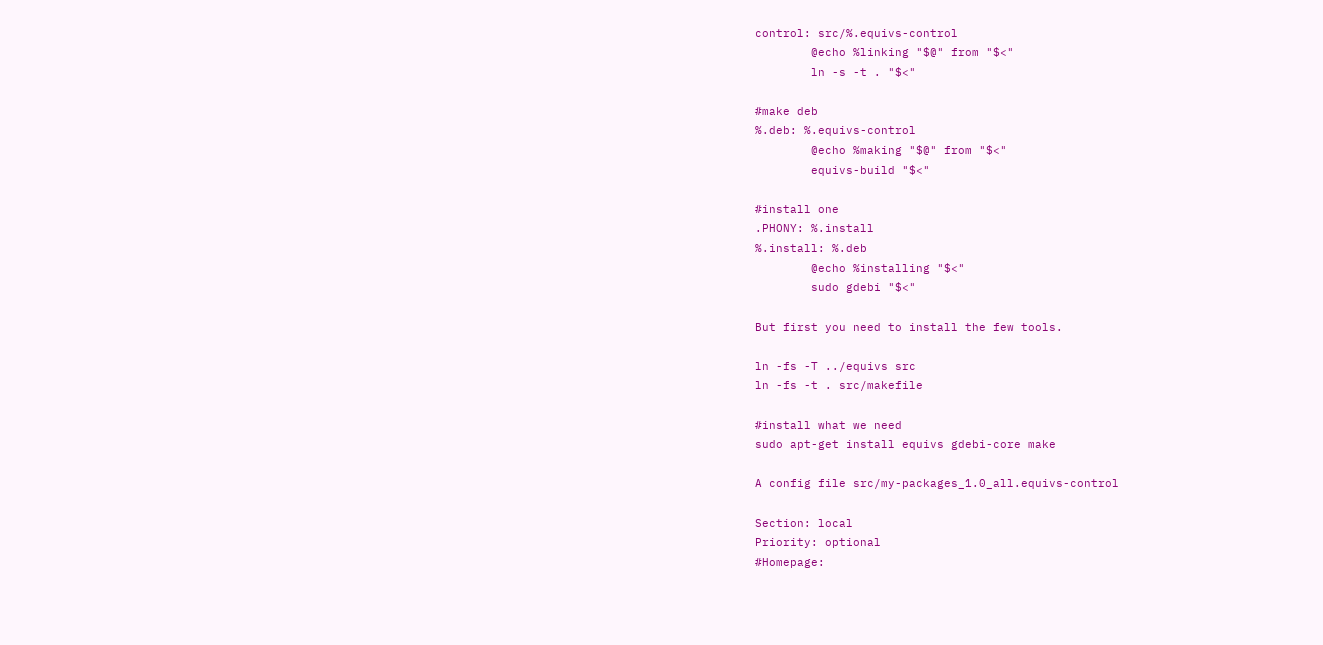control: src/%.equivs-control
        @echo %linking "$@" from "$<"
        ln -s -t . "$<"

#make deb
%.deb: %.equivs-control
        @echo %making "$@" from "$<"
        equivs-build "$<"

#install one
.PHONY: %.install
%.install: %.deb
        @echo %installing "$<"
        sudo gdebi "$<"

But first you need to install the few tools.

ln -fs -T ../equivs src
ln -fs -t . src/makefile

#install what we need
sudo apt-get install equivs gdebi-core make

A config file src/my-packages_1.0_all.equivs-control

Section: local
Priority: optional
#Homepage: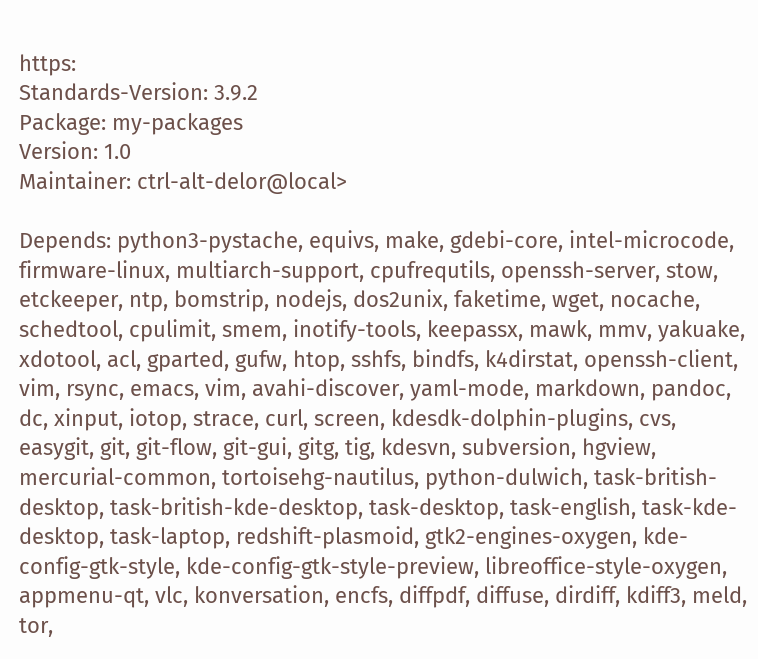https:
Standards-Version: 3.9.2
Package: my-packages
Version: 1.0
Maintainer: ctrl-alt-delor@local>

Depends: python3-pystache, equivs, make, gdebi-core, intel-microcode, firmware-linux, multiarch-support, cpufrequtils, openssh-server, stow, etckeeper, ntp, bomstrip, nodejs, dos2unix, faketime, wget, nocache, schedtool, cpulimit, smem, inotify-tools, keepassx, mawk, mmv, yakuake, xdotool, acl, gparted, gufw, htop, sshfs, bindfs, k4dirstat, openssh-client, vim, rsync, emacs, vim, avahi-discover, yaml-mode, markdown, pandoc, dc, xinput, iotop, strace, curl, screen, kdesdk-dolphin-plugins, cvs, easygit, git, git-flow, git-gui, gitg, tig, kdesvn, subversion, hgview, mercurial-common, tortoisehg-nautilus, python-dulwich, task-british-desktop, task-british-kde-desktop, task-desktop, task-english, task-kde-desktop, task-laptop, redshift-plasmoid, gtk2-engines-oxygen, kde-config-gtk-style, kde-config-gtk-style-preview, libreoffice-style-oxygen, appmenu-qt, vlc, konversation, encfs, diffpdf, diffuse, dirdiff, kdiff3, meld, tor,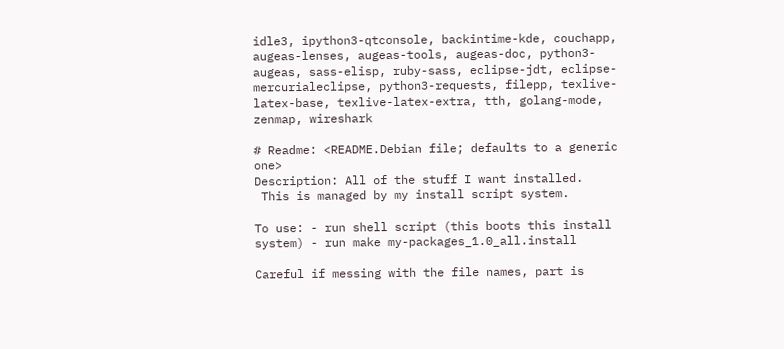idle3, ipython3-qtconsole, backintime-kde, couchapp, augeas-lenses, augeas-tools, augeas-doc, python3-augeas, sass-elisp, ruby-sass, eclipse-jdt, eclipse-mercurialeclipse, python3-requests, filepp, texlive-latex-base, texlive-latex-extra, tth, golang-mode, zenmap, wireshark

# Readme: <README.Debian file; defaults to a generic one>
Description: All of the stuff I want installed.
 This is managed by my install script system.

To use: - run shell script (this boots this install system) - run make my-packages_1.0_all.install

Careful if messing with the file names, part is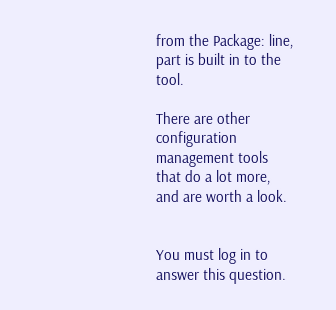from the Package: line, part is built in to the tool.

There are other configuration management tools that do a lot more, and are worth a look.


You must log in to answer this question.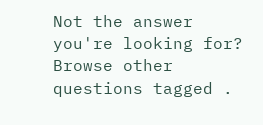Not the answer you're looking for? Browse other questions tagged .